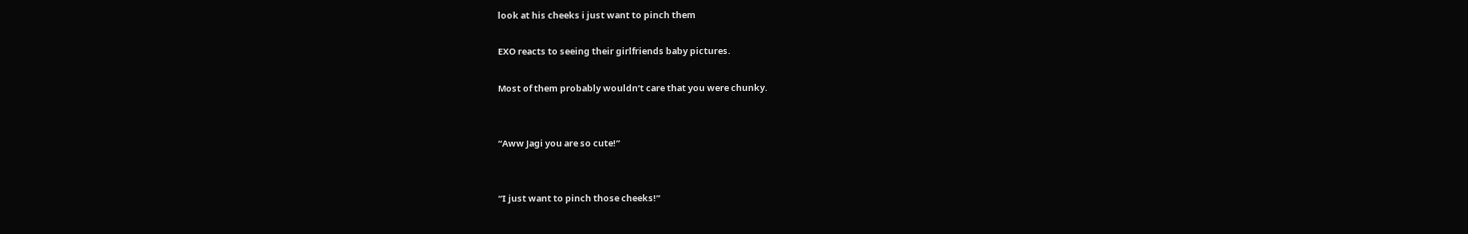look at his cheeks i just want to pinch them

EXO reacts to seeing their girlfriends baby pictures.

Most of them probably wouldn’t care that you were chunky.


“Aww Jagi you are so cute!”


“I just want to pinch those cheeks!”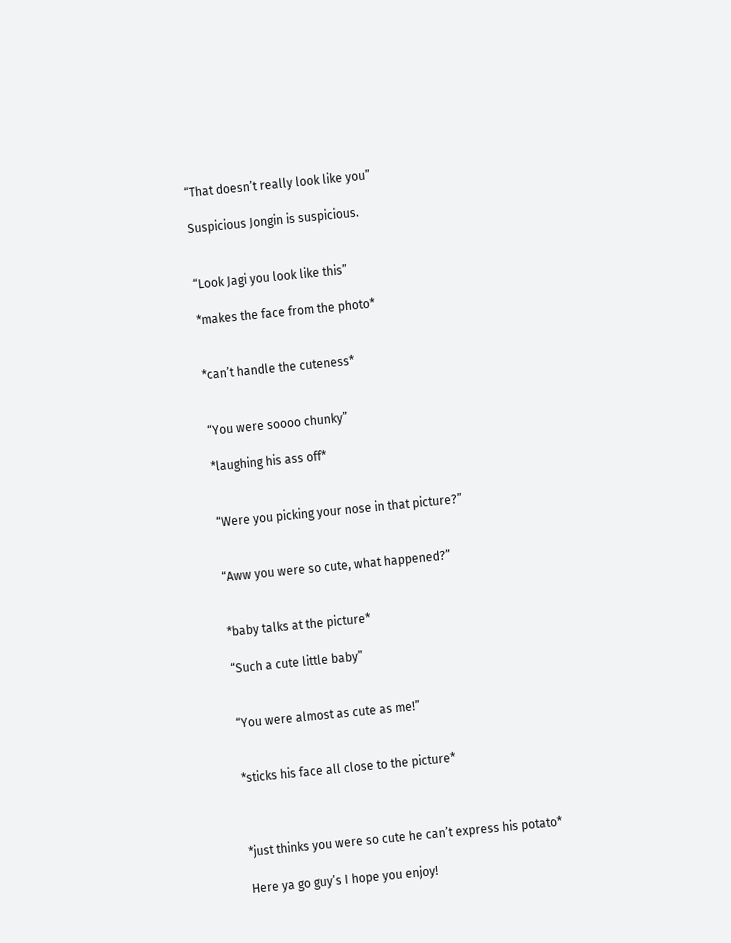“That doesn’t really look like you”

Suspicious Jongin is suspicious.


“Look Jagi you look like this”

*makes the face from the photo*


*can’t handle the cuteness*


“You were soooo chunky”

*laughing his ass off*


“Were you picking your nose in that picture?”


“Aww you were so cute, what happened?”


*baby talks at the picture*

“Such a cute little baby”


“You were almost as cute as me!”


*sticks his face all close to the picture*



*just thinks you were so cute he can’t express his potato*

Here ya go guy’s I hope you enjoy!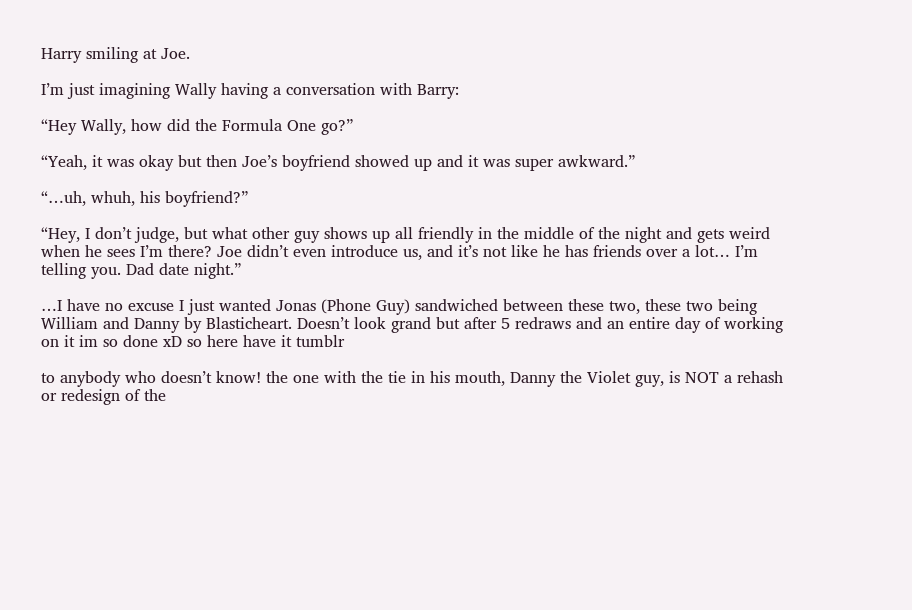Harry smiling at Joe.

I’m just imagining Wally having a conversation with Barry:

“Hey Wally, how did the Formula One go?”

“Yeah, it was okay but then Joe’s boyfriend showed up and it was super awkward.”

“…uh, whuh, his boyfriend?”

“Hey, I don’t judge, but what other guy shows up all friendly in the middle of the night and gets weird when he sees I’m there? Joe didn’t even introduce us, and it’s not like he has friends over a lot… I’m telling you. Dad date night.”

…I have no excuse I just wanted Jonas (Phone Guy) sandwiched between these two, these two being William and Danny by Blasticheart. Doesn’t look grand but after 5 redraws and an entire day of working on it im so done xD so here have it tumblr

to anybody who doesn’t know! the one with the tie in his mouth, Danny the Violet guy, is NOT a rehash or redesign of the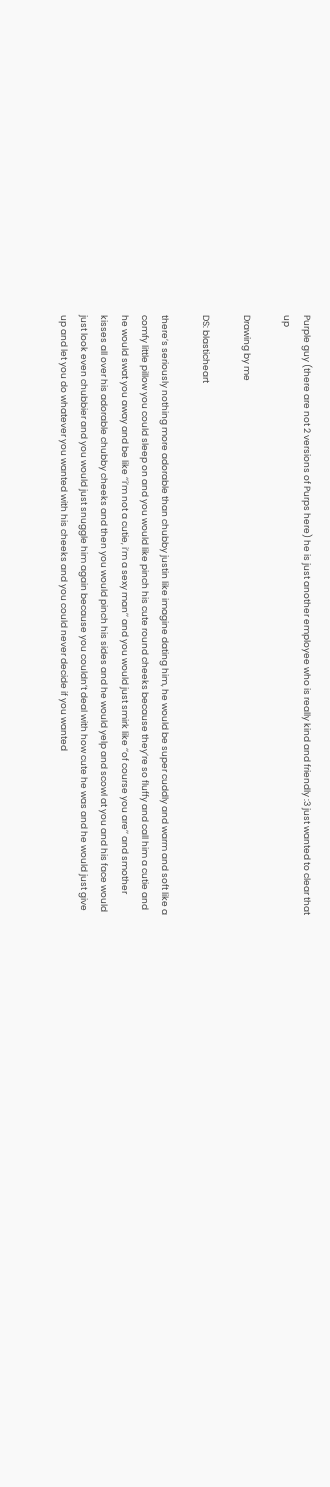Purple guy (there are not 2 versions of Purps here) he is just another employee who is really kind and friendly :3 just wanted to clear that up

Drawing by me

DS: blasticheart

there’s seriously nothing more adorable than chubby justin like imagine dating him, he would be super cuddly and warm and soft like a comfy little pillow you could sleep on and you would like pinch his cute round cheeks because they’re so fluffy and call him a cutie and he would swat you away and be like ‘’i’m not a cutie, i’m a sexy man’’ and you would just smirk like ‘’of course you are’’ and smother kisses all over his adorable chubby cheeks and then you would pinch his sides and he would yelp and scowl at you and his face would just look even chubbier and you would just snuggle him again because you couldn’t deal with how cute he was and he would just give up and let you do whatever you wanted with his cheeks and you could never decide if you wanted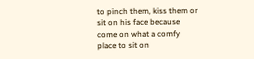to pinch them, kiss them or sit on his face because come on what a comfy place to sit on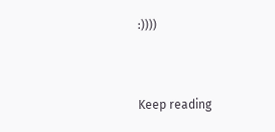:))))


Keep reading